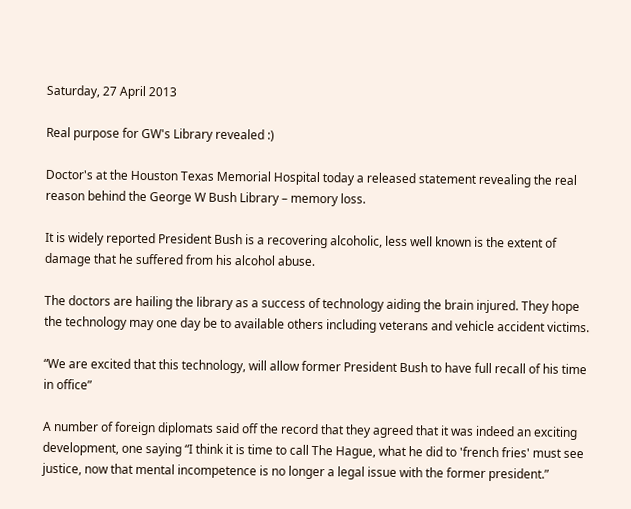Saturday, 27 April 2013

Real purpose for GW's Library revealed :)

Doctor's at the Houston Texas Memorial Hospital today a released statement revealing the real reason behind the George W Bush Library – memory loss.

It is widely reported President Bush is a recovering alcoholic, less well known is the extent of damage that he suffered from his alcohol abuse.

The doctors are hailing the library as a success of technology aiding the brain injured. They hope the technology may one day be to available others including veterans and vehicle accident victims.

“We are excited that this technology, will allow former President Bush to have full recall of his time in office”

A number of foreign diplomats said off the record that they agreed that it was indeed an exciting development, one saying “I think it is time to call The Hague, what he did to 'french fries' must see justice, now that mental incompetence is no longer a legal issue with the former president.”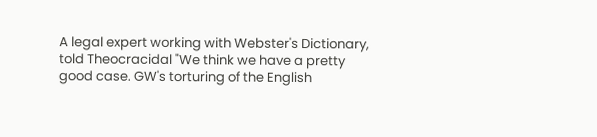A legal expert working with Webster's Dictionary, told Theocracidal "We think we have a pretty good case. GW's torturing of the English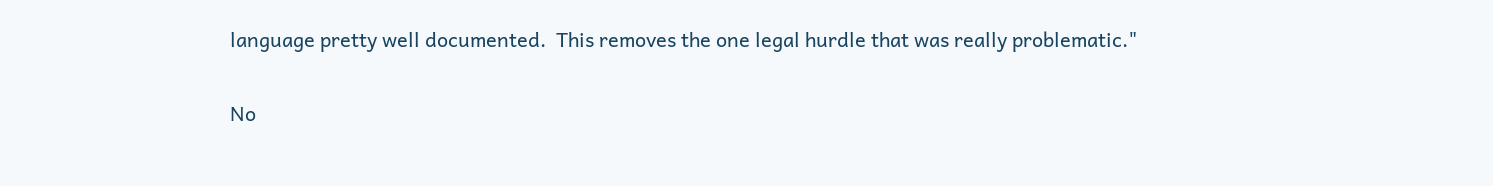language pretty well documented.  This removes the one legal hurdle that was really problematic."

No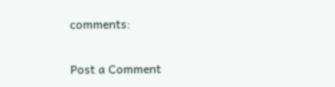comments:

Post a Comment